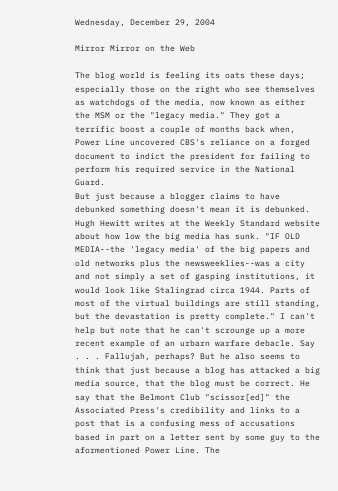Wednesday, December 29, 2004

Mirror Mirror on the Web

The blog world is feeling its oats these days; especially those on the right who see themselves as watchdogs of the media, now known as either the MSM or the "legacy media." They got a terrific boost a couple of months back when, Power Line uncovered CBS's reliance on a forged document to indict the president for failing to perform his required service in the National Guard.
But just because a blogger claims to have debunked something doesn't mean it is debunked. Hugh Hewitt writes at the Weekly Standard website about how low the big media has sunk. "IF OLD MEDIA--the 'legacy media' of the big papers and old networks plus the newsweeklies--was a city and not simply a set of gasping institutions, it would look like Stalingrad circa 1944. Parts of most of the virtual buildings are still standing, but the devastation is pretty complete." I can't help but note that he can't scrounge up a more recent example of an urbarn warfare debacle. Say . . . Fallujah, perhaps? But he also seems to think that just because a blog has attacked a big media source, that the blog must be correct. He say that the Belmont Club "scissor[ed]" the Associated Press's credibility and links to a post that is a confusing mess of accusations based in part on a letter sent by some guy to the aformentioned Power Line. The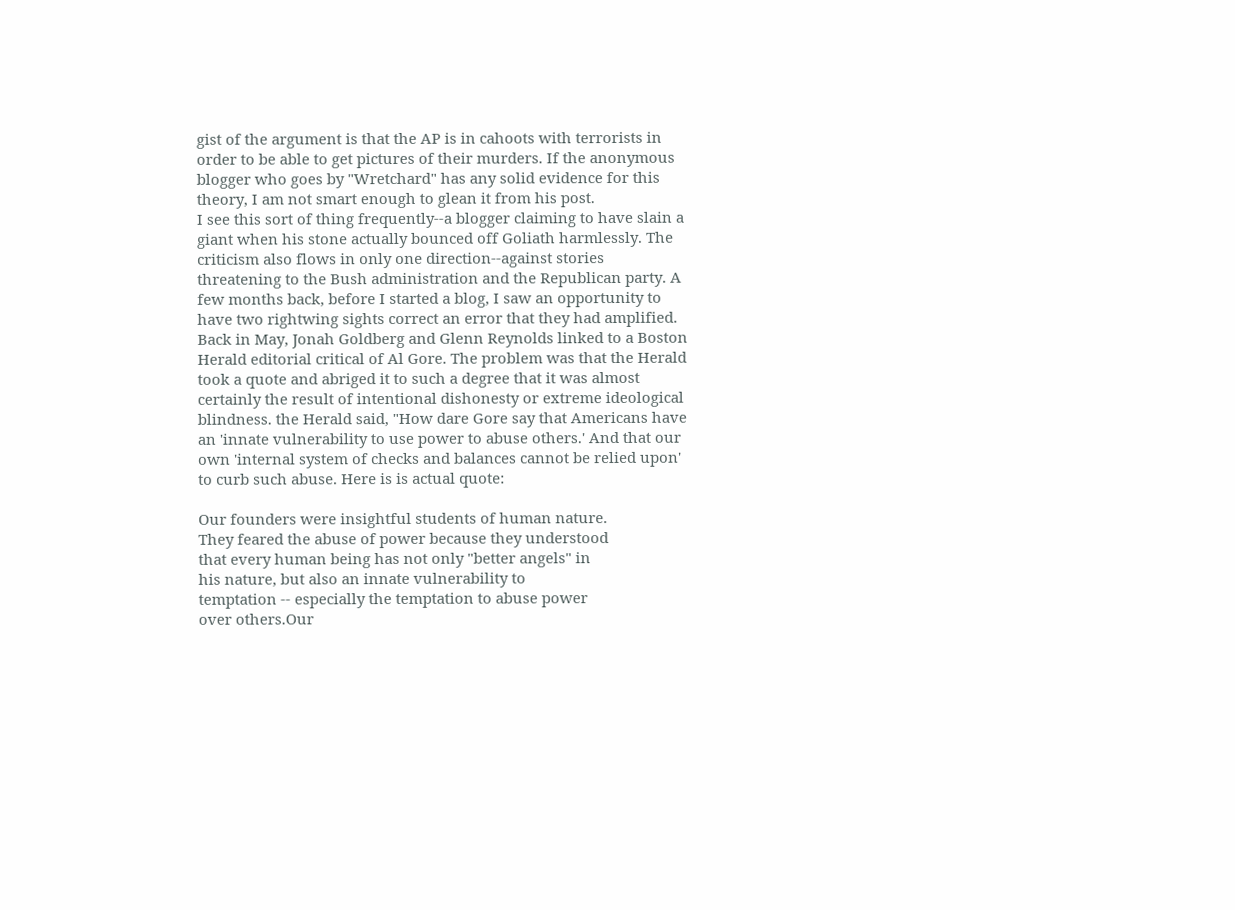gist of the argument is that the AP is in cahoots with terrorists in order to be able to get pictures of their murders. If the anonymous blogger who goes by "Wretchard" has any solid evidence for this theory, I am not smart enough to glean it from his post.
I see this sort of thing frequently--a blogger claiming to have slain a giant when his stone actually bounced off Goliath harmlessly. The criticism also flows in only one direction--against stories threatening to the Bush administration and the Republican party. A few months back, before I started a blog, I saw an opportunity to have two rightwing sights correct an error that they had amplified. Back in May, Jonah Goldberg and Glenn Reynolds linked to a Boston Herald editorial critical of Al Gore. The problem was that the Herald took a quote and abriged it to such a degree that it was almost certainly the result of intentional dishonesty or extreme ideological blindness. the Herald said, "How dare Gore say that Americans have an 'innate vulnerability to use power to abuse others.' And that our own 'internal system of checks and balances cannot be relied upon' to curb such abuse. Here is is actual quote:

Our founders were insightful students of human nature.
They feared the abuse of power because they understood
that every human being has not only "better angels" in
his nature, but also an innate vulnerability to
temptation -- especially the temptation to abuse power
over others.Our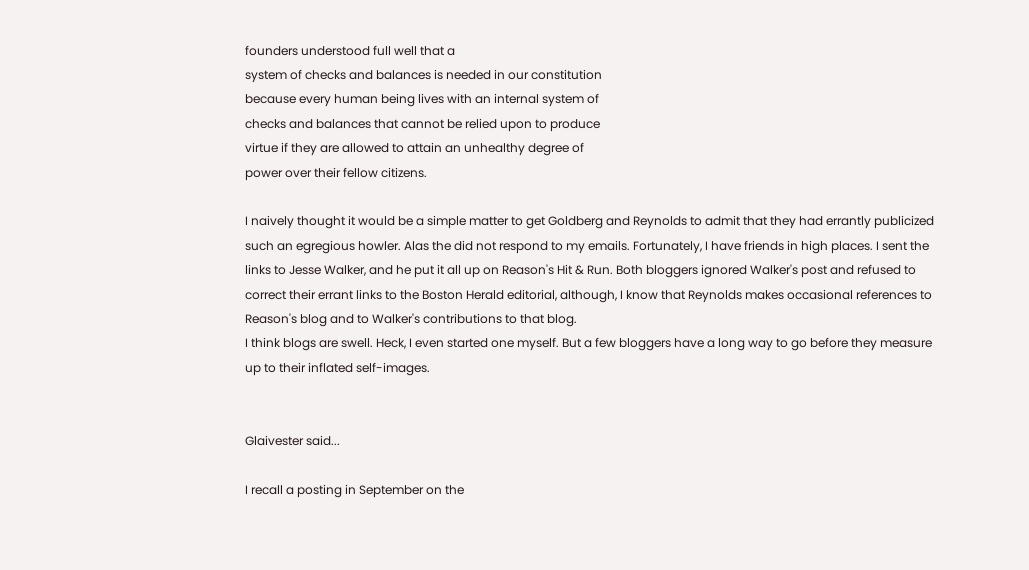founders understood full well that a
system of checks and balances is needed in our constitution
because every human being lives with an internal system of
checks and balances that cannot be relied upon to produce
virtue if they are allowed to attain an unhealthy degree of
power over their fellow citizens.

I naively thought it would be a simple matter to get Goldberg and Reynolds to admit that they had errantly publicized such an egregious howler. Alas the did not respond to my emails. Fortunately, I have friends in high places. I sent the links to Jesse Walker, and he put it all up on Reason's Hit & Run. Both bloggers ignored Walker's post and refused to correct their errant links to the Boston Herald editorial, although, I know that Reynolds makes occasional references to Reason's blog and to Walker's contributions to that blog.
I think blogs are swell. Heck, I even started one myself. But a few bloggers have a long way to go before they measure up to their inflated self-images.


Glaivester said...

I recall a posting in September on the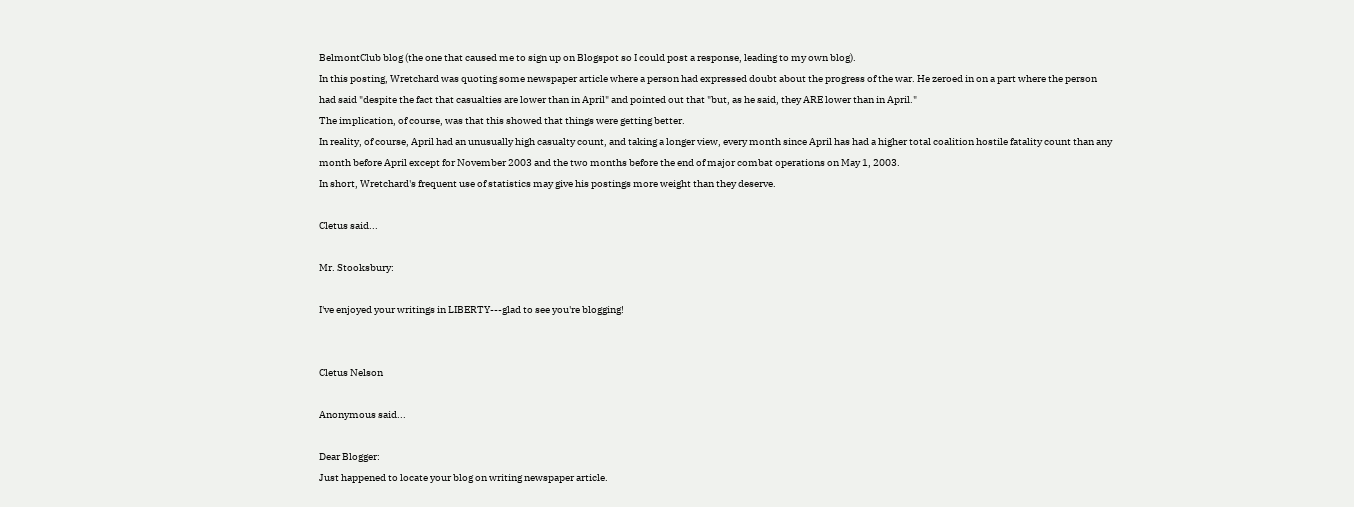BelmontClub blog (the one that caused me to sign up on Blogspot so I could post a response, leading to my own blog).
In this posting, Wretchard was quoting some newspaper article where a person had expressed doubt about the progress of the war. He zeroed in on a part where the person had said "despite the fact that casualties are lower than in April" and pointed out that "but, as he said, they ARE lower than in April."
The implication, of course, was that this showed that things were getting better.
In reality, of course, April had an unusually high casualty count, and taking a longer view, every month since April has had a higher total coalition hostile fatality count than any month before April except for November 2003 and the two months before the end of major combat operations on May 1, 2003.
In short, Wretchard's frequent use of statistics may give his postings more weight than they deserve.

Cletus said...

Mr. Stooksbury:

I've enjoyed your writings in LIBERTY---glad to see you're blogging!


Cletus Nelson

Anonymous said...

Dear Blogger:
Just happened to locate your blog on writing newspaper article.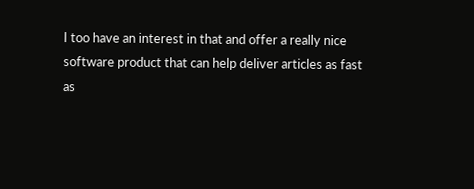I too have an interest in that and offer a really nice
software product that can help deliver articles as fast
as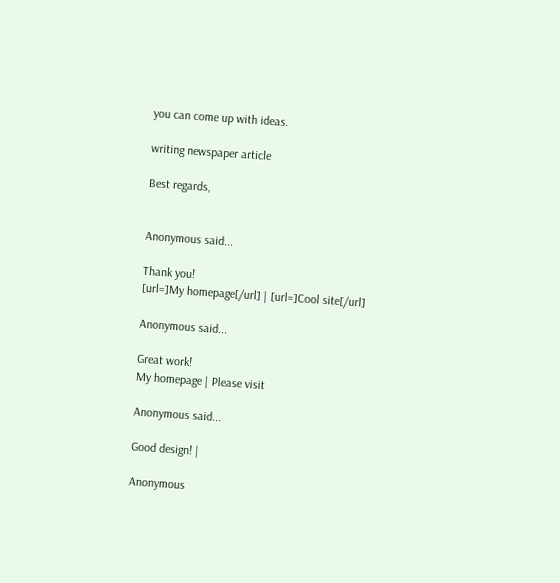you can come up with ideas.

writing newspaper article

Best regards,


Anonymous said...

Thank you!
[url=]My homepage[/url] | [url=]Cool site[/url]

Anonymous said...

Great work!
My homepage | Please visit

Anonymous said...

Good design! |

Anonymous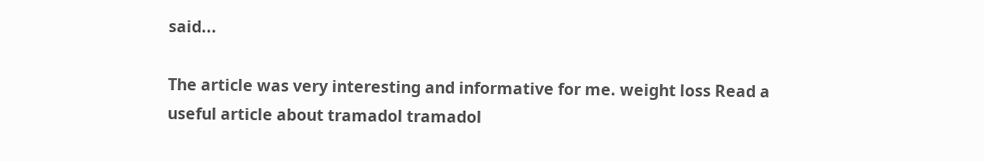said...

The article was very interesting and informative for me. weight loss Read a useful article about tramadol tramadol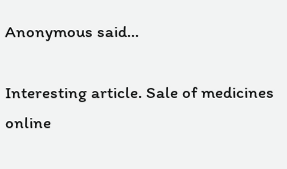Anonymous said...

Interesting article. Sale of medicines online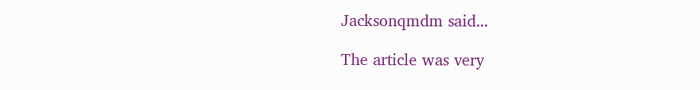Jacksonqmdm said...

The article was very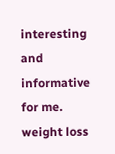interesting and informative for me. weight loss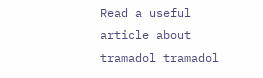Read a useful article about tramadol tramadol